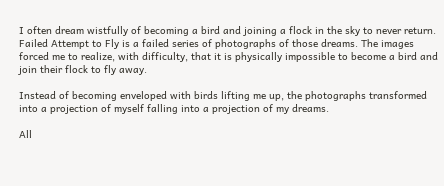I often dream wistfully of becoming a bird and joining a flock in the sky to never return. Failed Attempt to Fly is a failed series of photographs of those dreams. The images forced me to realize, with difficulty, that it is physically impossible to become a bird and join their flock to fly away.

Instead of becoming enveloped with birds lifting me up, the photographs transformed into a projection of myself falling into a projection of my dreams.

All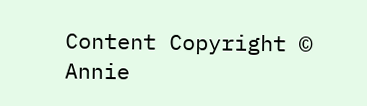Content Copyright © Annie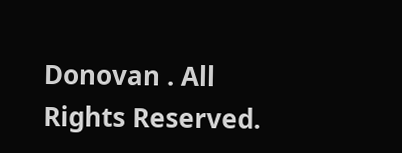Donovan . All Rights Reserved.